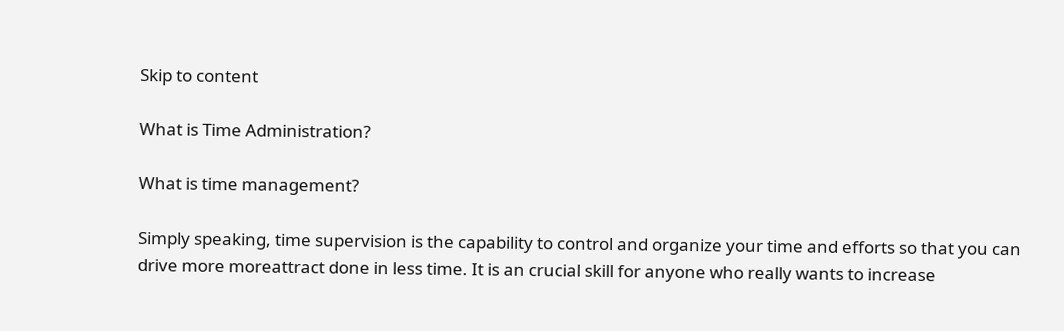Skip to content

What is Time Administration?

What is time management?

Simply speaking, time supervision is the capability to control and organize your time and efforts so that you can drive more moreattract done in less time. It is an crucial skill for anyone who really wants to increase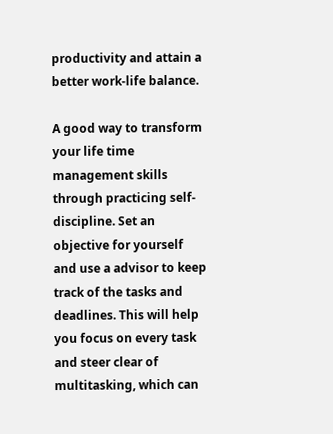productivity and attain a better work-life balance.

A good way to transform your life time management skills through practicing self-discipline. Set an objective for yourself and use a advisor to keep track of the tasks and deadlines. This will help you focus on every task and steer clear of multitasking, which can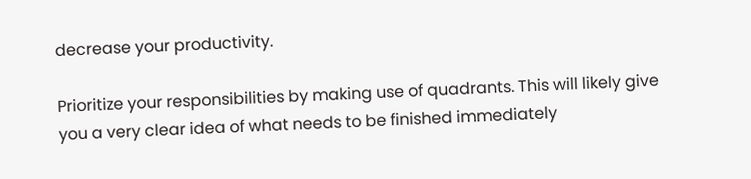decrease your productivity.

Prioritize your responsibilities by making use of quadrants. This will likely give you a very clear idea of what needs to be finished immediately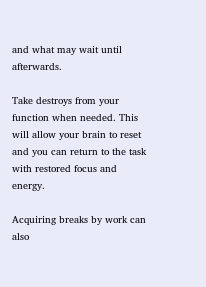and what may wait until afterwards.

Take destroys from your function when needed. This will allow your brain to reset and you can return to the task with restored focus and energy.

Acquiring breaks by work can also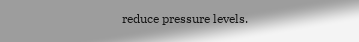reduce pressure levels.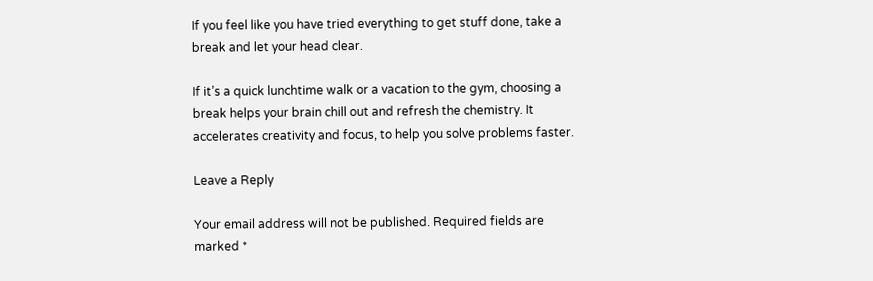If you feel like you have tried everything to get stuff done, take a break and let your head clear.

If it’s a quick lunchtime walk or a vacation to the gym, choosing a break helps your brain chill out and refresh the chemistry. It accelerates creativity and focus, to help you solve problems faster.

Leave a Reply

Your email address will not be published. Required fields are marked *